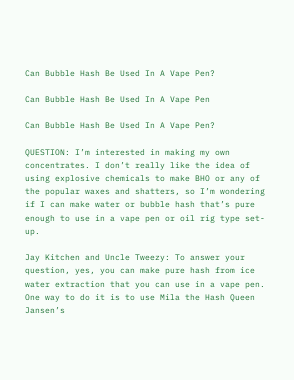Can Bubble Hash Be Used In A Vape Pen?

Can Bubble Hash Be Used In A Vape Pen

Can Bubble Hash Be Used In A Vape Pen?

QUESTION: I’m interested in making my own concentrates. I don’t really like the idea of using explosive chemicals to make BHO or any of the popular waxes and shatters, so I’m wondering if I can make water or bubble hash that’s pure enough to use in a vape pen or oil rig type set-up.

Jay Kitchen and Uncle Tweezy: To answer your question, yes, you can make pure hash from ice water extraction that you can use in a vape pen. One way to do it is to use Mila the Hash Queen Jansen’s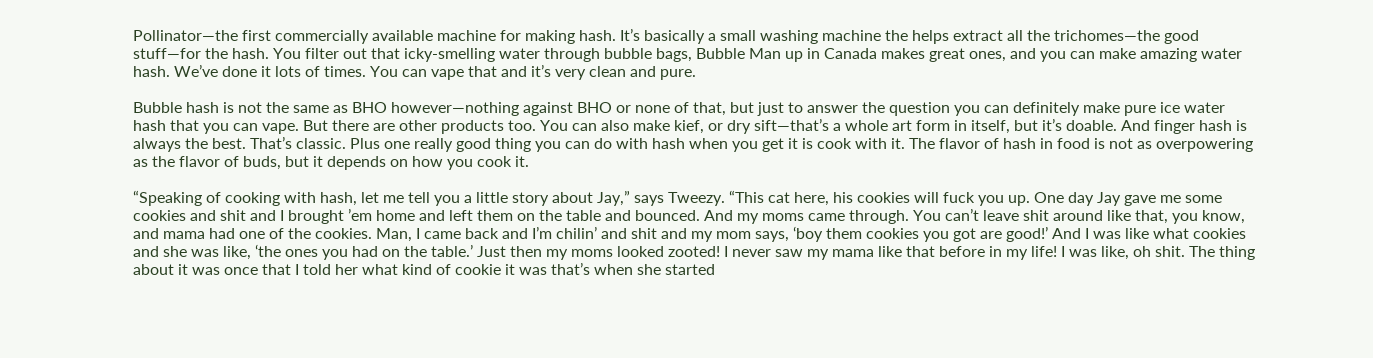Pollinator—the first commercially available machine for making hash. It’s basically a small washing machine the helps extract all the trichomes—the good stuff—for the hash. You filter out that icky-smelling water through bubble bags, Bubble Man up in Canada makes great ones, and you can make amazing water hash. We’ve done it lots of times. You can vape that and it’s very clean and pure.

Bubble hash is not the same as BHO however—nothing against BHO or none of that, but just to answer the question you can definitely make pure ice water hash that you can vape. But there are other products too. You can also make kief, or dry sift—that’s a whole art form in itself, but it’s doable. And finger hash is always the best. That’s classic. Plus one really good thing you can do with hash when you get it is cook with it. The flavor of hash in food is not as overpowering as the flavor of buds, but it depends on how you cook it.

“Speaking of cooking with hash, let me tell you a little story about Jay,” says Tweezy. “This cat here, his cookies will fuck you up. One day Jay gave me some cookies and shit and I brought ’em home and left them on the table and bounced. And my moms came through. You can’t leave shit around like that, you know, and mama had one of the cookies. Man, I came back and I’m chilin’ and shit and my mom says, ‘boy them cookies you got are good!’ And I was like what cookies and she was like, ‘the ones you had on the table.’ Just then my moms looked zooted! I never saw my mama like that before in my life! I was like, oh shit. The thing about it was once that I told her what kind of cookie it was that’s when she started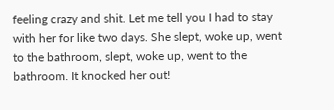feeling crazy and shit. Let me tell you I had to stay with her for like two days. She slept, woke up, went to the bathroom, slept, woke up, went to the bathroom. It knocked her out!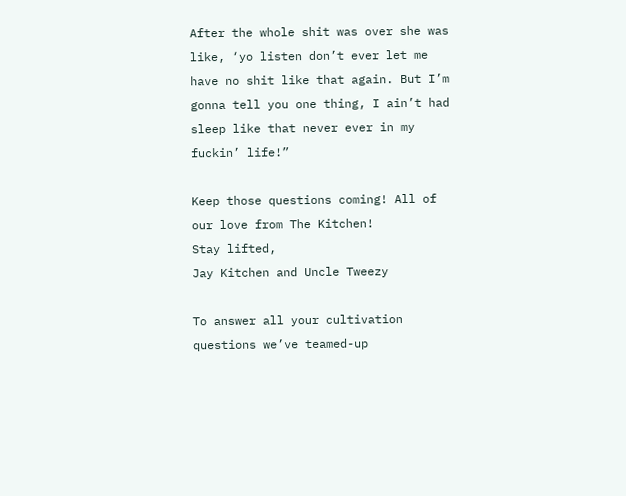After the whole shit was over she was like, ‘yo listen don’t ever let me have no shit like that again. But I’m gonna tell you one thing, I ain’t had sleep like that never ever in my fuckin’ life!”

Keep those questions coming! All of our love from The Kitchen!
Stay lifted,
Jay Kitchen and Uncle Tweezy

To answer all your cultivation questions we’ve teamed-up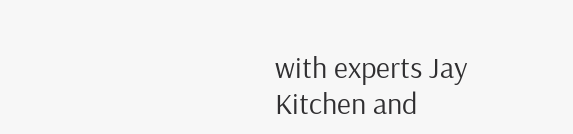with experts Jay Kitchen and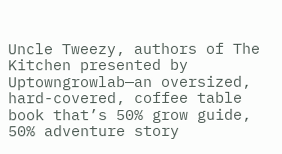Uncle Tweezy, authors of The Kitchen presented by Uptowngrowlab—an oversized, hard-covered, coffee table book that’s 50% grow guide, 50% adventure story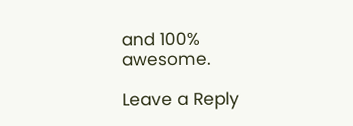and 100% awesome.

Leave a Reply